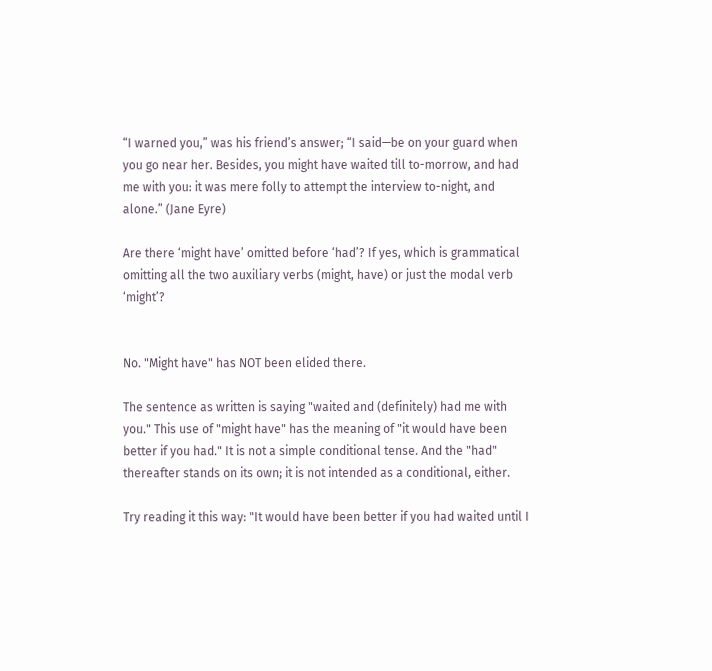“I warned you,” was his friend’s answer; “I said—be on your guard when you go near her. Besides, you might have waited till to-morrow, and had me with you: it was mere folly to attempt the interview to-night, and alone.” (Jane Eyre)

Are there ‘might have’ omitted before ‘had’? If yes, which is grammatical omitting all the two auxiliary verbs (might, have) or just the modal verb ‘might’?


No. "Might have" has NOT been elided there.

The sentence as written is saying "waited and (definitely) had me with you." This use of "might have" has the meaning of "it would have been better if you had." It is not a simple conditional tense. And the "had" thereafter stands on its own; it is not intended as a conditional, either.

Try reading it this way: "It would have been better if you had waited until I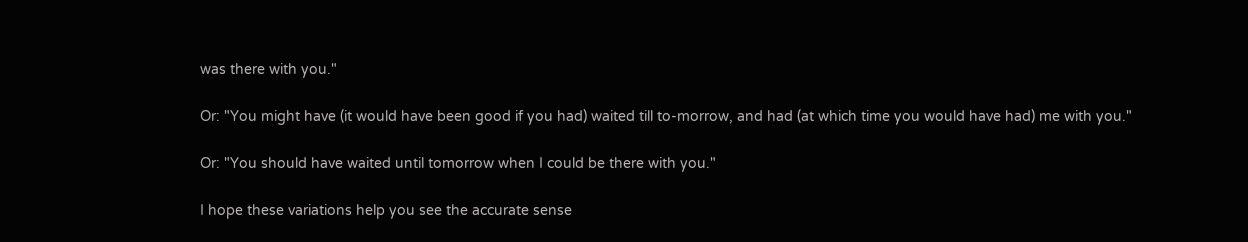was there with you."

Or: "You might have (it would have been good if you had) waited till to-morrow, and had (at which time you would have had) me with you."

Or: "You should have waited until tomorrow when I could be there with you."

I hope these variations help you see the accurate sense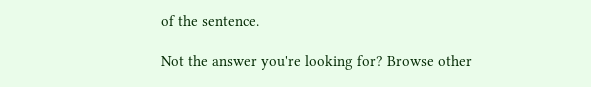of the sentence.

Not the answer you're looking for? Browse other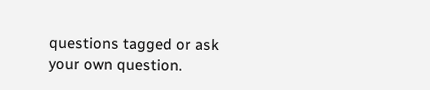questions tagged or ask your own question.